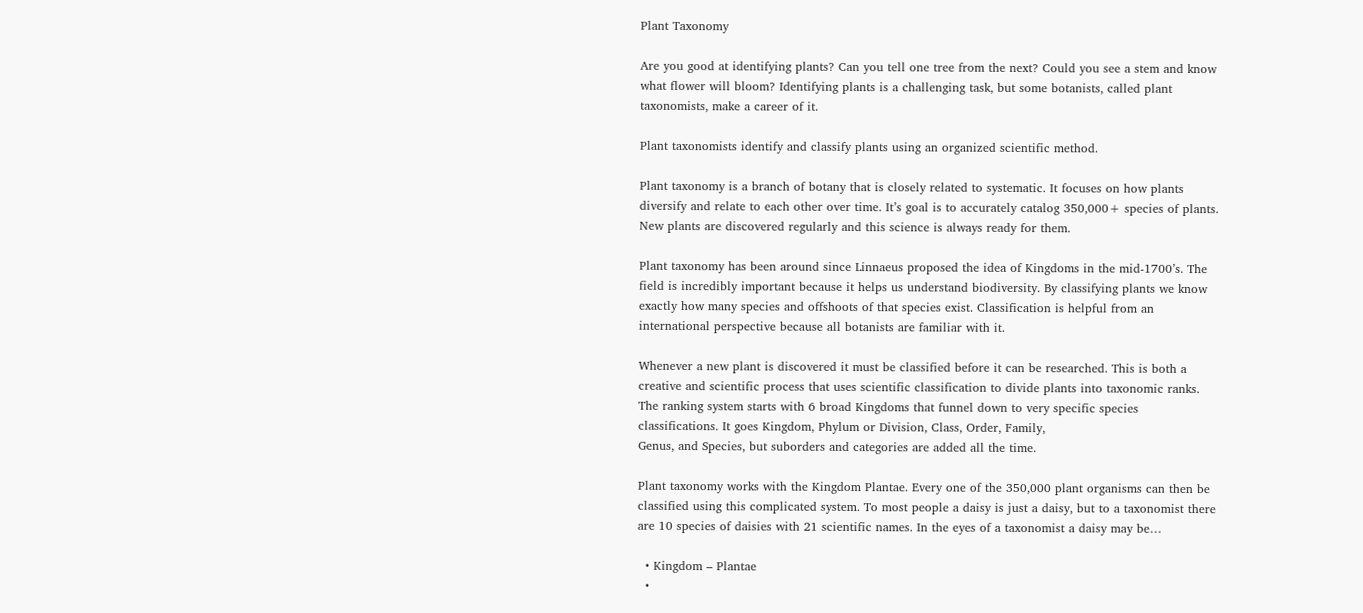Plant Taxonomy

Are you good at identifying plants? Can you tell one tree from the next? Could you see a stem and know what flower will bloom? Identifying plants is a challenging task, but some botanists, called plant taxonomists, make a career of it.

Plant taxonomists identify and classify plants using an organized scientific method.

Plant taxonomy is a branch of botany that is closely related to systematic. It focuses on how plants diversify and relate to each other over time. It’s goal is to accurately catalog 350,000+ species of plants. New plants are discovered regularly and this science is always ready for them.

Plant taxonomy has been around since Linnaeus proposed the idea of Kingdoms in the mid-1700’s. The field is incredibly important because it helps us understand biodiversity. By classifying plants we know exactly how many species and offshoots of that species exist. Classification is helpful from an international perspective because all botanists are familiar with it.

Whenever a new plant is discovered it must be classified before it can be researched. This is both a creative and scientific process that uses scientific classification to divide plants into taxonomic ranks. The ranking system starts with 6 broad Kingdoms that funnel down to very specific species classifications. It goes Kingdom, Phylum or Division, Class, Order, Family,
Genus, and Species, but suborders and categories are added all the time.

Plant taxonomy works with the Kingdom Plantae. Every one of the 350,000 plant organisms can then be classified using this complicated system. To most people a daisy is just a daisy, but to a taxonomist there are 10 species of daisies with 21 scientific names. In the eyes of a taxonomist a daisy may be…

  • Kingdom – Plantae
  •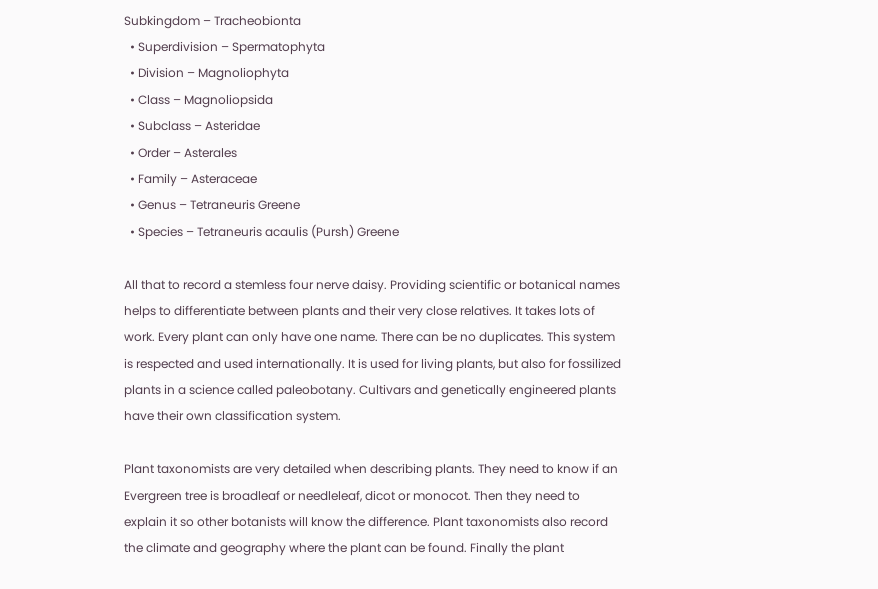Subkingdom – Tracheobionta
  • Superdivision – Spermatophyta
  • Division – Magnoliophyta
  • Class – Magnoliopsida
  • Subclass – Asteridae
  • Order – Asterales
  • Family – Asteraceae
  • Genus – Tetraneuris Greene
  • Species – Tetraneuris acaulis (Pursh) Greene

All that to record a stemless four nerve daisy. Providing scientific or botanical names helps to differentiate between plants and their very close relatives. It takes lots of work. Every plant can only have one name. There can be no duplicates. This system is respected and used internationally. It is used for living plants, but also for fossilized plants in a science called paleobotany. Cultivars and genetically engineered plants have their own classification system.

Plant taxonomists are very detailed when describing plants. They need to know if an Evergreen tree is broadleaf or needleleaf, dicot or monocot. Then they need to explain it so other botanists will know the difference. Plant taxonomists also record the climate and geography where the plant can be found. Finally the plant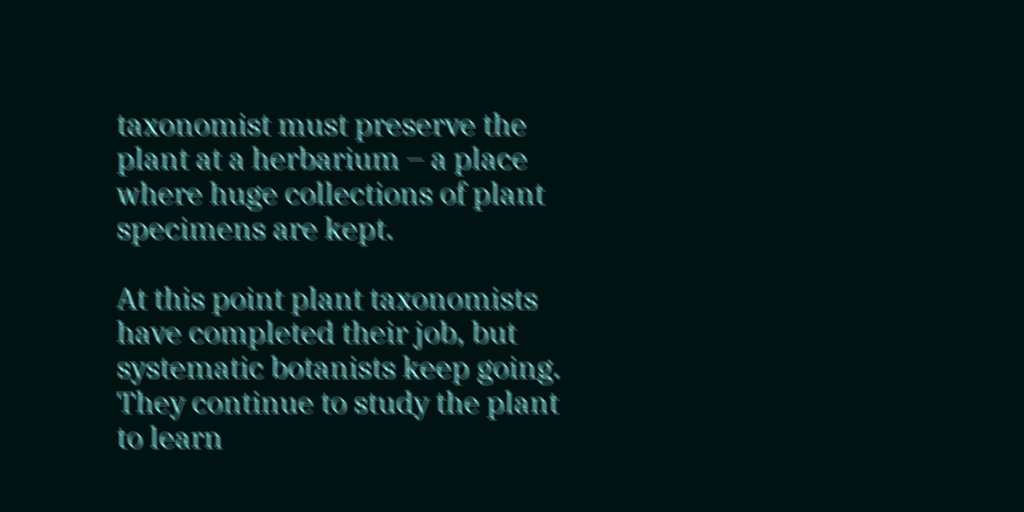taxonomist must preserve the plant at a herbarium – a place where huge collections of plant specimens are kept.

At this point plant taxonomists have completed their job, but systematic botanists keep going. They continue to study the plant to learn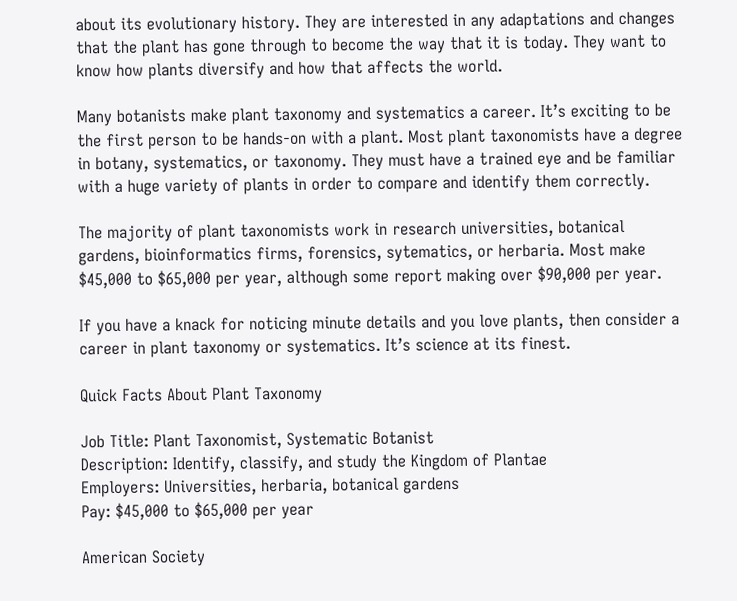about its evolutionary history. They are interested in any adaptations and changes that the plant has gone through to become the way that it is today. They want to know how plants diversify and how that affects the world.

Many botanists make plant taxonomy and systematics a career. It’s exciting to be the first person to be hands-on with a plant. Most plant taxonomists have a degree in botany, systematics, or taxonomy. They must have a trained eye and be familiar with a huge variety of plants in order to compare and identify them correctly.

The majority of plant taxonomists work in research universities, botanical gardens, bioinformatics firms, forensics, sytematics, or herbaria. Most make $45,000 to $65,000 per year, although some report making over $90,000 per year.

If you have a knack for noticing minute details and you love plants, then consider a career in plant taxonomy or systematics. It’s science at its finest.

Quick Facts About Plant Taxonomy

Job Title: Plant Taxonomist, Systematic Botanist
Description: Identify, classify, and study the Kingdom of Plantae
Employers: Universities, herbaria, botanical gardens
Pay: $45,000 to $65,000 per year

American Society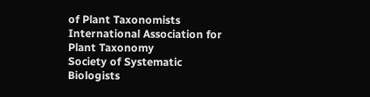of Plant Taxonomists
International Association for Plant Taxonomy
Society of Systematic Biologists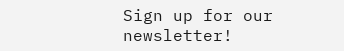Sign up for our newsletter!